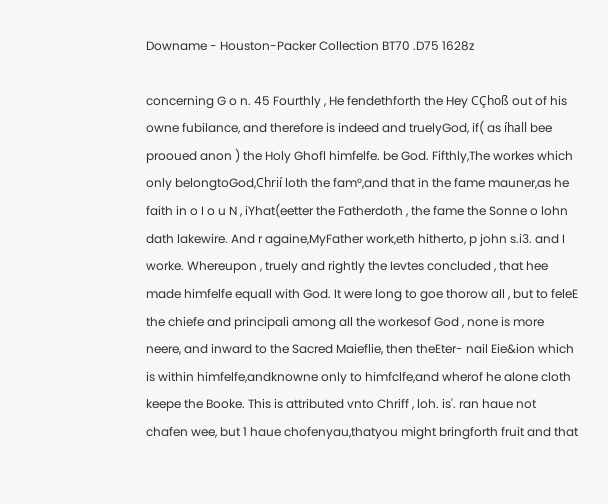Downame - Houston-Packer Collection BT70 .D75 1628z

concerning G o n. 45 Fourthly , He fendethforth the Hey CÇhoß out of his owne fubilance, and therefore is indeed and truelyGod, if( as íhall bee prooued anon ) the Holy Ghofl himfelfe. be God. Fifthly,The workes which only belongtoGod,Chrií loth the fam°,and that in the fame mauner,as he faith in o I o u N , iYhat(eetter the Fatherdoth , the fame the Sonne o lohn dath lakewire. And r againe,MyFather work,eth hitherto, p john s.i3. and I worke. Whereupon , truely and rightly the Ievtes concluded , that hee made himfelfe equall with God. It were long to goe thorow all , but to feleE the chiefe and principali among all the workesof God , none is more neere, and inward to the Sacred Maieflie, then theEter- nail Eie&ion which is within himfelfe,andknowne only to himfclfe,and wherof he alone cloth keepe the Booke. This is attributed vnto Chriff , loh. is'. ran haue not chafen wee, but 1 haue chofenyau,thatyou might bringforth fruit and that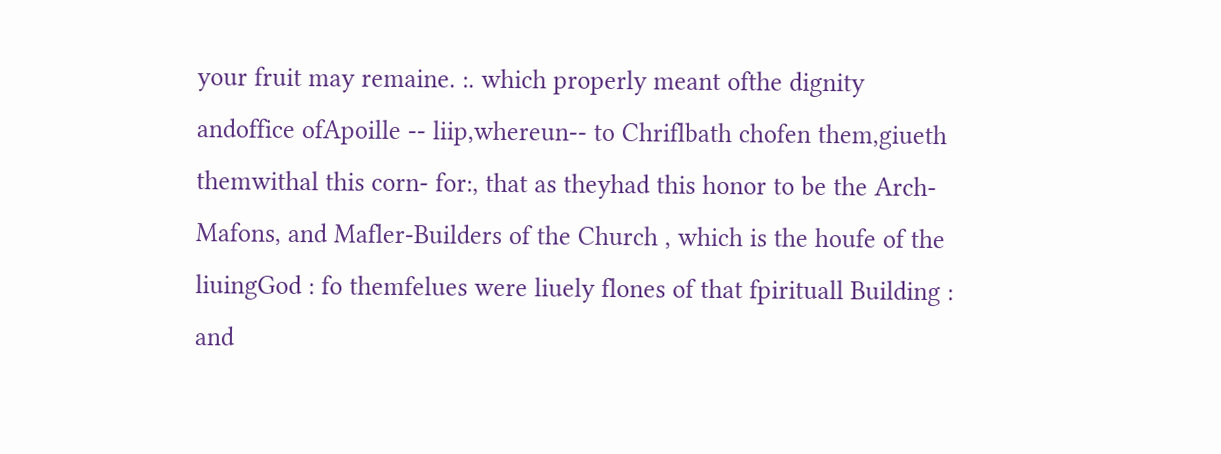your fruit may remaine. :. which properly meant ofthe dignity andoffice ofApoille -- liip,whereun-- to Chriflbath chofen them,giueth themwithal this corn- for:, that as theyhad this honor to be the Arch- Mafons, and Mafler-Builders of the Church , which is the houfe of the liuingGod : fo themfelues were liuely flones of that fpirituall Building : and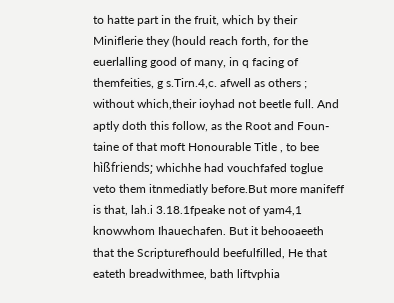to hatte part in the fruit, which by their Miniflerie they (hould reach forth, for the euerlalling good of many, in q facing of themfeities, g s.Tirn.4,c. afwell as others ; without which,their ioyhad not beetle full. And aptly doth this follow, as the Root and Foun- taine of that moft Honourable Title , to bee hìßfriends; whichhe had vouchfafed toglue veto them itnmediatly before.But more manifeff is that, lah.i 3.18.1fpeake not of yam4,1 knowwhom Ihauechafen. But it behooaeeth that the Scripturefhould beefulfilled, He that eateth breadwithmee, bath liftvphia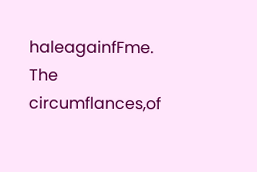haleagainfFme. The circumflances,of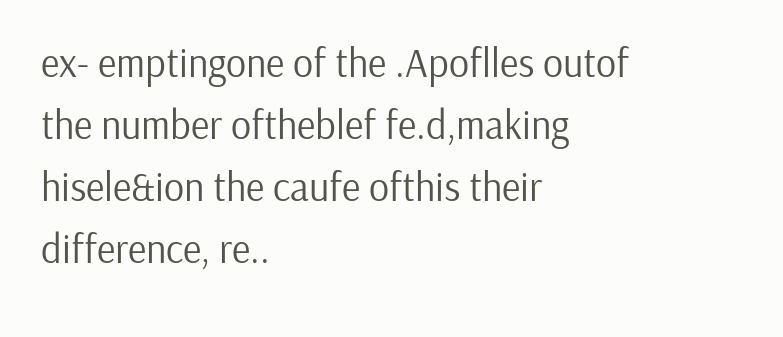ex- emptingone of the .Apoflles outof the number oftheblef fe.d,making hisele&ion the caufe ofthis their difference, re..